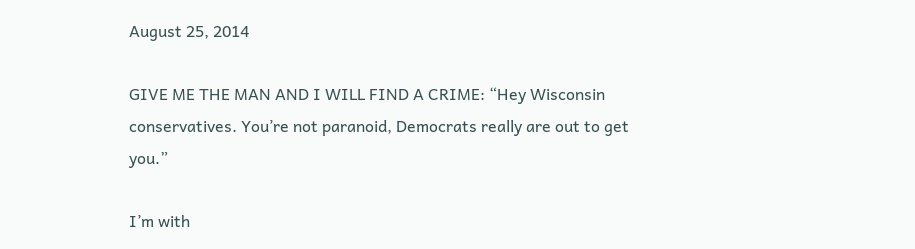August 25, 2014

GIVE ME THE MAN AND I WILL FIND A CRIME: “Hey Wisconsin conservatives. You’re not paranoid, Democrats really are out to get you.”

I’m with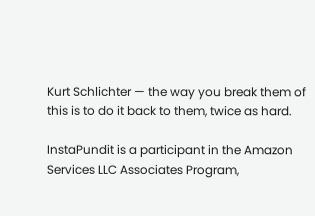Kurt Schlichter — the way you break them of this is to do it back to them, twice as hard.

InstaPundit is a participant in the Amazon Services LLC Associates Program,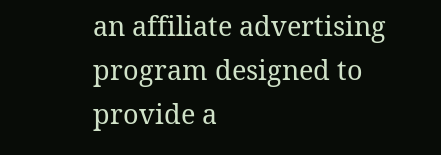an affiliate advertising program designed to provide a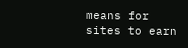means for sites to earn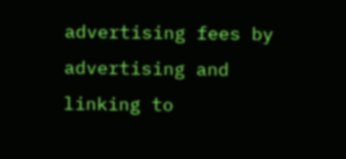advertising fees by advertising and linking to